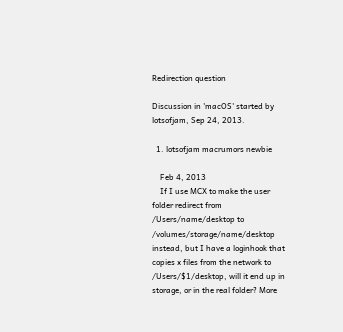Redirection question

Discussion in 'macOS' started by lotsofjam, Sep 24, 2013.

  1. lotsofjam macrumors newbie

    Feb 4, 2013
    If I use MCX to make the user folder redirect from /Users/name/desktop to /volumes/storage/name/desktop instead, but I have a loginhook that copies x files from the network to /Users/$1/desktop, will it end up in storage, or in the real folder? More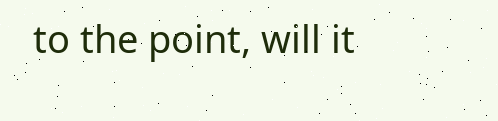to the point, will it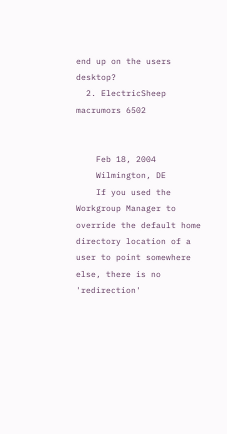end up on the users desktop?
  2. ElectricSheep macrumors 6502


    Feb 18, 2004
    Wilmington, DE
    If you used the Workgroup Manager to override the default home directory location of a user to point somewhere else, there is no 'redirection'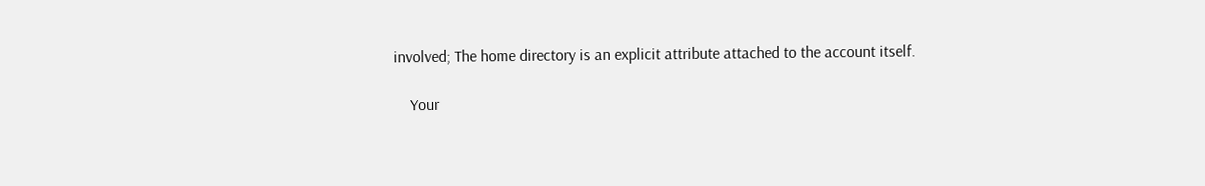involved; The home directory is an explicit attribute attached to the account itself.

    Your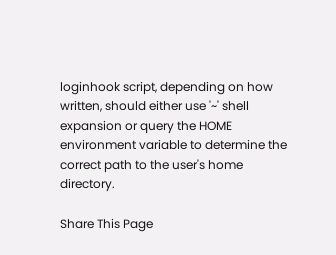loginhook script, depending on how written, should either use '~' shell expansion or query the HOME environment variable to determine the correct path to the user's home directory.

Share This Page